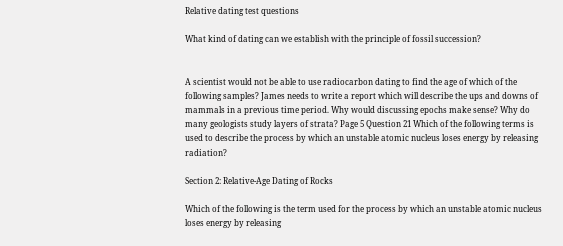Relative dating test questions

What kind of dating can we establish with the principle of fossil succession?


A scientist would not be able to use radiocarbon dating to find the age of which of the following samples? James needs to write a report which will describe the ups and downs of mammals in a previous time period. Why would discussing epochs make sense? Why do many geologists study layers of strata? Page 5 Question 21 Which of the following terms is used to describe the process by which an unstable atomic nucleus loses energy by releasing radiation?

Section 2: Relative-Age Dating of Rocks

Which of the following is the term used for the process by which an unstable atomic nucleus loses energy by releasing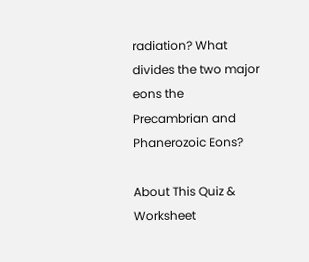radiation? What divides the two major eons the Precambrian and Phanerozoic Eons?

About This Quiz & Worksheet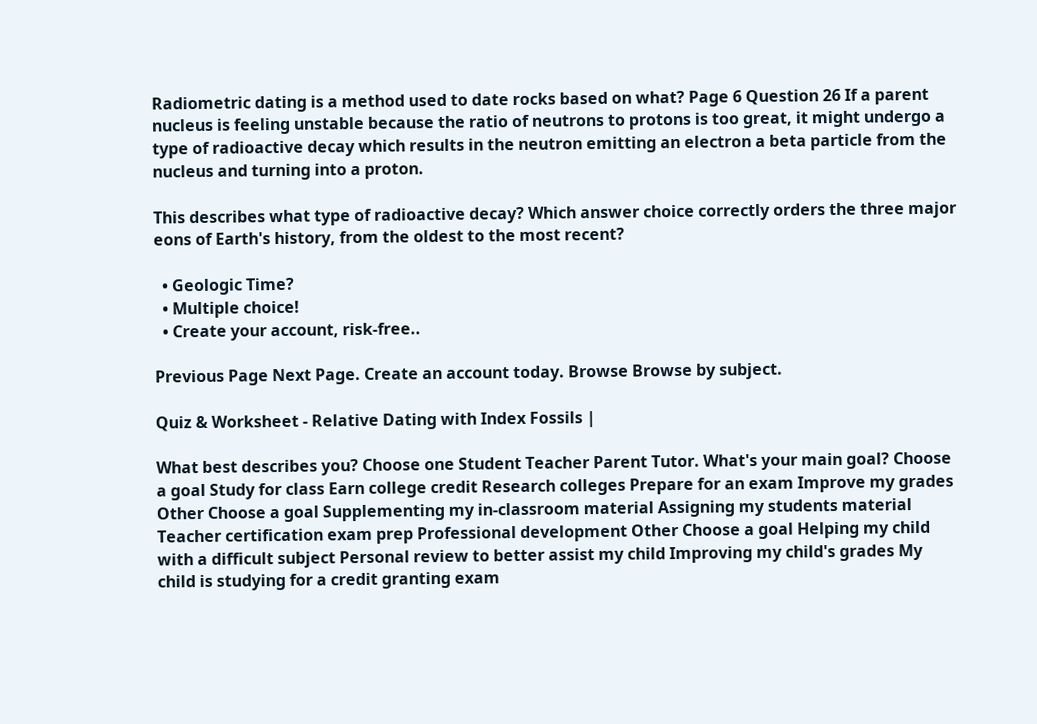Radiometric dating is a method used to date rocks based on what? Page 6 Question 26 If a parent nucleus is feeling unstable because the ratio of neutrons to protons is too great, it might undergo a type of radioactive decay which results in the neutron emitting an electron a beta particle from the nucleus and turning into a proton.

This describes what type of radioactive decay? Which answer choice correctly orders the three major eons of Earth's history, from the oldest to the most recent?

  • Geologic Time?
  • Multiple choice!
  • Create your account, risk-free..

Previous Page Next Page. Create an account today. Browse Browse by subject.

Quiz & Worksheet - Relative Dating with Index Fossils |

What best describes you? Choose one Student Teacher Parent Tutor. What's your main goal? Choose a goal Study for class Earn college credit Research colleges Prepare for an exam Improve my grades Other Choose a goal Supplementing my in-classroom material Assigning my students material Teacher certification exam prep Professional development Other Choose a goal Helping my child with a difficult subject Personal review to better assist my child Improving my child's grades My child is studying for a credit granting exam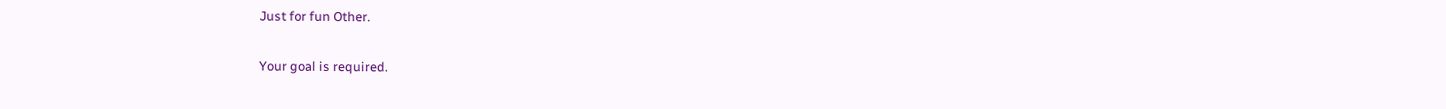Just for fun Other.

Your goal is required.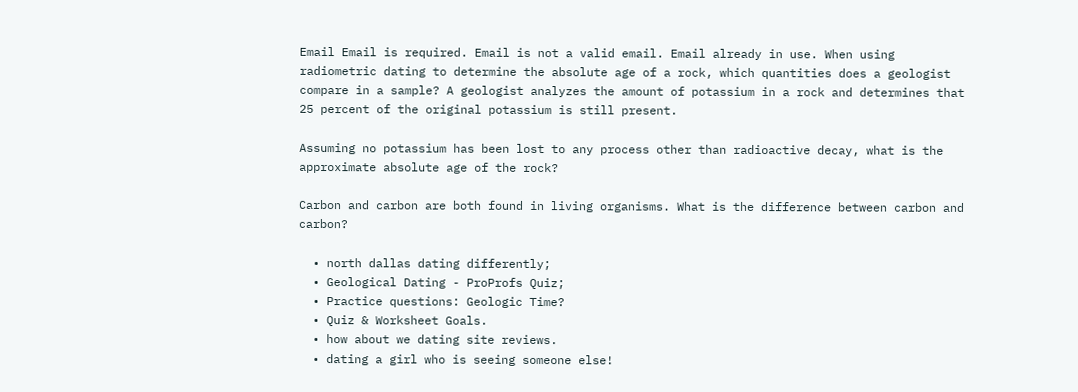Email Email is required. Email is not a valid email. Email already in use. When using radiometric dating to determine the absolute age of a rock, which quantities does a geologist compare in a sample? A geologist analyzes the amount of potassium in a rock and determines that 25 percent of the original potassium is still present.

Assuming no potassium has been lost to any process other than radioactive decay, what is the approximate absolute age of the rock?

Carbon and carbon are both found in living organisms. What is the difference between carbon and carbon?

  • north dallas dating differently;
  • Geological Dating - ProProfs Quiz;
  • Practice questions: Geologic Time?
  • Quiz & Worksheet Goals.
  • how about we dating site reviews.
  • dating a girl who is seeing someone else!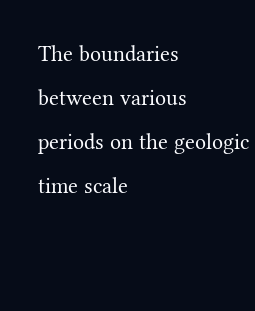The boundaries between various periods on the geologic time scale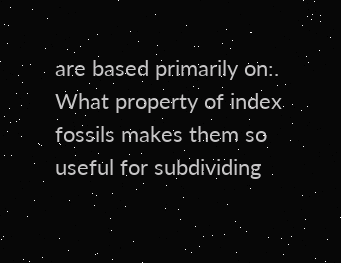are based primarily on:. What property of index fossils makes them so useful for subdividing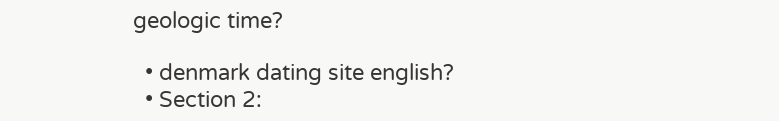geologic time?

  • denmark dating site english?
  • Section 2: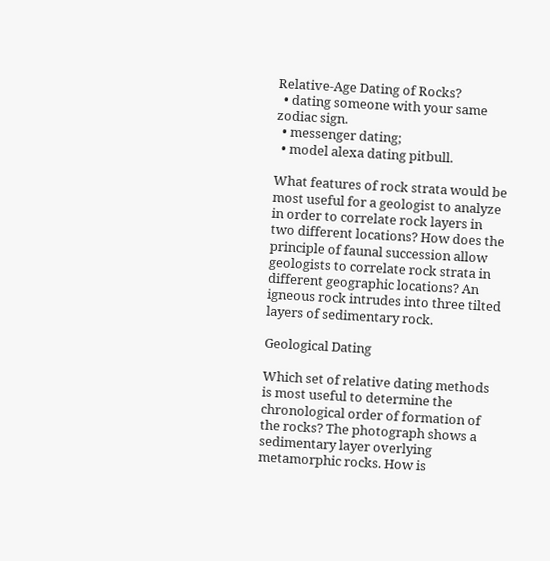Relative-Age Dating of Rocks?
  • dating someone with your same zodiac sign.
  • messenger dating;
  • model alexa dating pitbull.

What features of rock strata would be most useful for a geologist to analyze in order to correlate rock layers in two different locations? How does the principle of faunal succession allow geologists to correlate rock strata in different geographic locations? An igneous rock intrudes into three tilted layers of sedimentary rock.

Geological Dating

Which set of relative dating methods is most useful to determine the chronological order of formation of the rocks? The photograph shows a sedimentary layer overlying metamorphic rocks. How is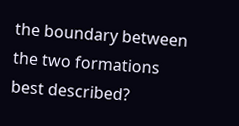the boundary between the two formations best described?